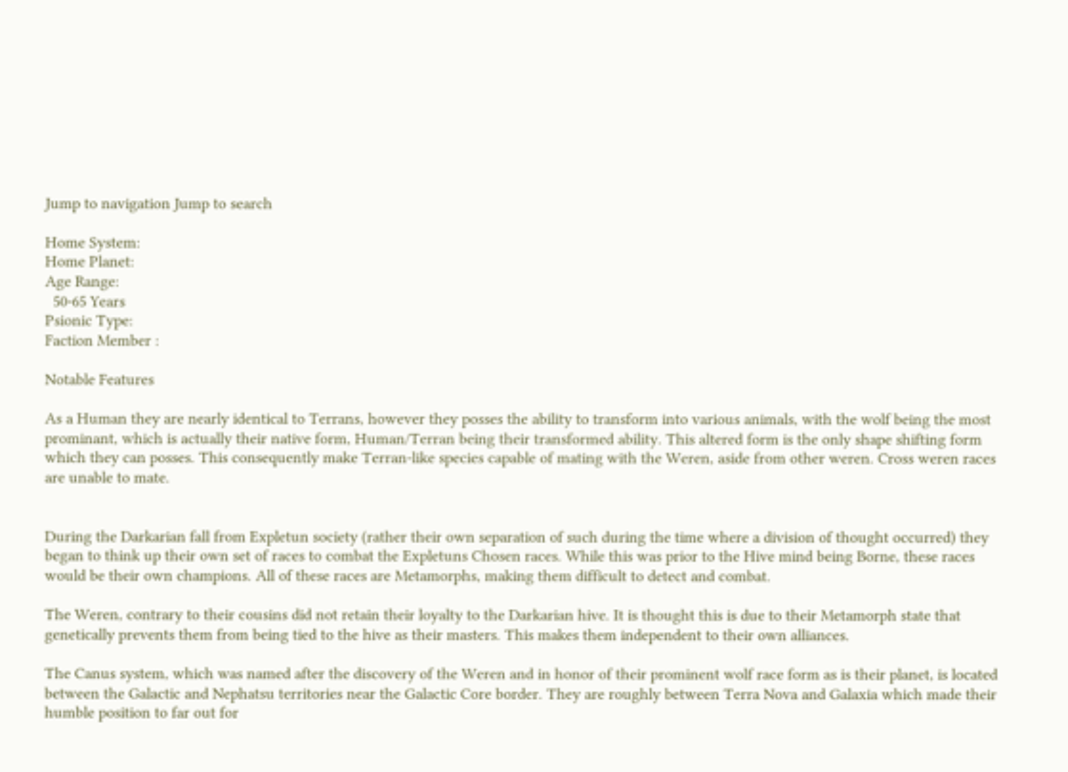Jump to navigation Jump to search

Home System:
Home Planet:
Age Range:
  50-65 Years
Psionic Type:
Faction Member :

Notable Features

As a Human they are nearly identical to Terrans, however they posses the ability to transform into various animals, with the wolf being the most prominant, which is actually their native form, Human/Terran being their transformed ability. This altered form is the only shape shifting form which they can posses. This consequently make Terran-like species capable of mating with the Weren, aside from other weren. Cross weren races are unable to mate.


During the Darkarian fall from Expletun society (rather their own separation of such during the time where a division of thought occurred) they began to think up their own set of races to combat the Expletuns Chosen races. While this was prior to the Hive mind being Borne, these races would be their own champions. All of these races are Metamorphs, making them difficult to detect and combat.

The Weren, contrary to their cousins did not retain their loyalty to the Darkarian hive. It is thought this is due to their Metamorph state that genetically prevents them from being tied to the hive as their masters. This makes them independent to their own alliances.

The Canus system, which was named after the discovery of the Weren and in honor of their prominent wolf race form as is their planet, is located between the Galactic and Nephatsu territories near the Galactic Core border. They are roughly between Terra Nova and Galaxia which made their humble position to far out for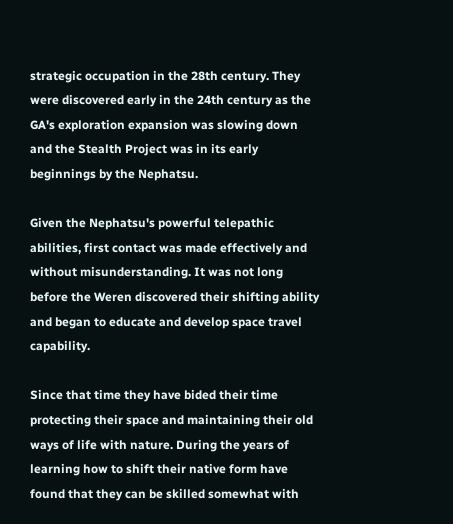strategic occupation in the 28th century. They were discovered early in the 24th century as the GA's exploration expansion was slowing down and the Stealth Project was in its early beginnings by the Nephatsu.

Given the Nephatsu's powerful telepathic abilities, first contact was made effectively and without misunderstanding. It was not long before the Weren discovered their shifting ability and began to educate and develop space travel capability.

Since that time they have bided their time protecting their space and maintaining their old ways of life with nature. During the years of learning how to shift their native form have found that they can be skilled somewhat with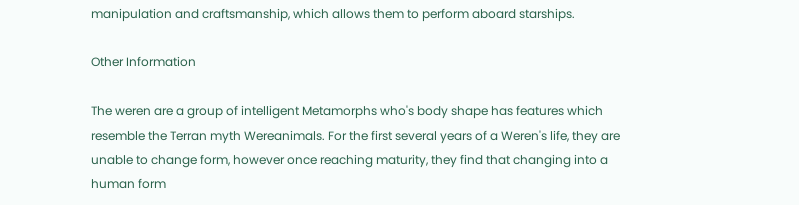manipulation and craftsmanship, which allows them to perform aboard starships.

Other Information

The weren are a group of intelligent Metamorphs who's body shape has features which resemble the Terran myth Wereanimals. For the first several years of a Weren's life, they are unable to change form, however once reaching maturity, they find that changing into a human form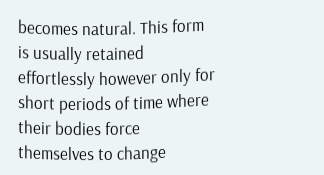becomes natural. This form is usually retained effortlessly however only for short periods of time where their bodies force themselves to change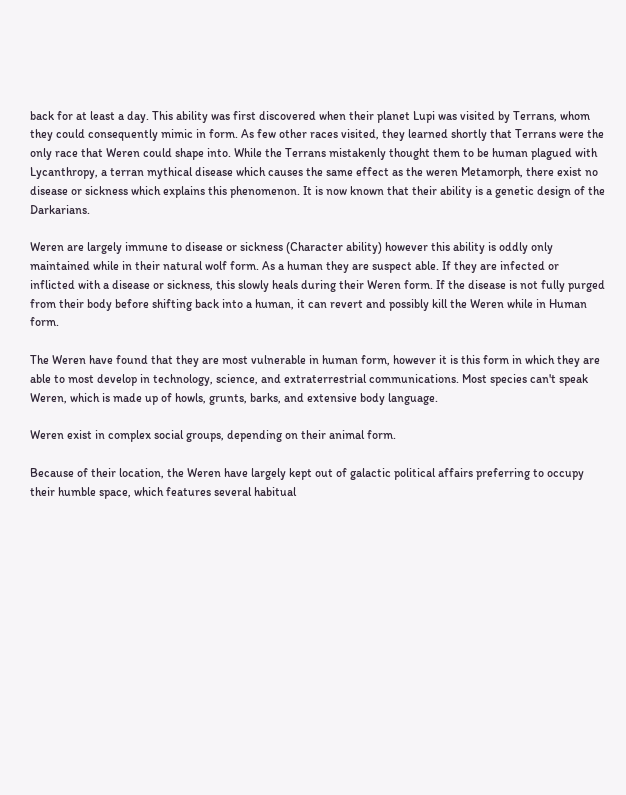back for at least a day. This ability was first discovered when their planet Lupi was visited by Terrans, whom they could consequently mimic in form. As few other races visited, they learned shortly that Terrans were the only race that Weren could shape into. While the Terrans mistakenly thought them to be human plagued with Lycanthropy, a terran mythical disease which causes the same effect as the weren Metamorph, there exist no disease or sickness which explains this phenomenon. It is now known that their ability is a genetic design of the Darkarians.

Weren are largely immune to disease or sickness (Character ability) however this ability is oddly only maintained while in their natural wolf form. As a human they are suspect able. If they are infected or inflicted with a disease or sickness, this slowly heals during their Weren form. If the disease is not fully purged from their body before shifting back into a human, it can revert and possibly kill the Weren while in Human form.

The Weren have found that they are most vulnerable in human form, however it is this form in which they are able to most develop in technology, science, and extraterrestrial communications. Most species can't speak Weren, which is made up of howls, grunts, barks, and extensive body language.

Weren exist in complex social groups, depending on their animal form.

Because of their location, the Weren have largely kept out of galactic political affairs preferring to occupy their humble space, which features several habitual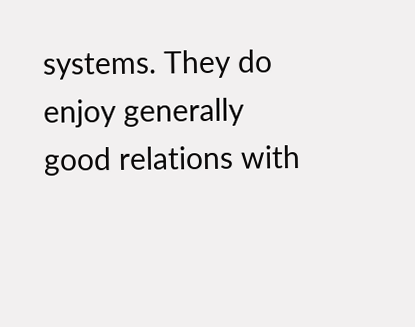systems. They do enjoy generally good relations with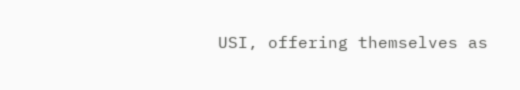USI, offering themselves as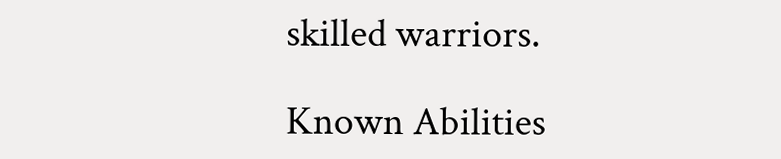skilled warriors.

Known Abilities